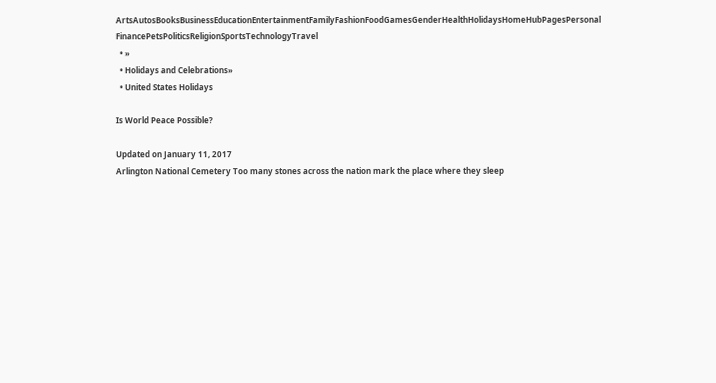ArtsAutosBooksBusinessEducationEntertainmentFamilyFashionFoodGamesGenderHealthHolidaysHomeHubPagesPersonal FinancePetsPoliticsReligionSportsTechnologyTravel
  • »
  • Holidays and Celebrations»
  • United States Holidays

Is World Peace Possible?

Updated on January 11, 2017
Arlington National Cemetery Too many stones across the nation mark the place where they sleep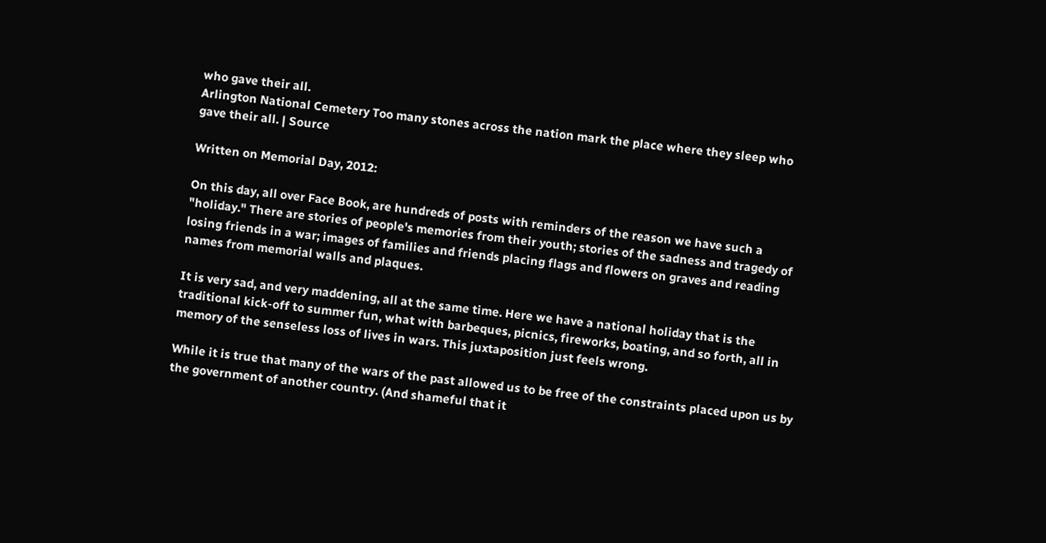who gave their all.
Arlington National Cemetery Too many stones across the nation mark the place where they sleep who gave their all. | Source

Written on Memorial Day, 2012:

On this day, all over Face Book, are hundreds of posts with reminders of the reason we have such a "holiday." There are stories of people's memories from their youth; stories of the sadness and tragedy of losing friends in a war; images of families and friends placing flags and flowers on graves and reading names from memorial walls and plaques.

It is very sad, and very maddening, all at the same time. Here we have a national holiday that is the traditional kick-off to summer fun, what with barbeques, picnics, fireworks, boating, and so forth, all in memory of the senseless loss of lives in wars. This juxtaposition just feels wrong.

While it is true that many of the wars of the past allowed us to be free of the constraints placed upon us by the government of another country. (And shameful that it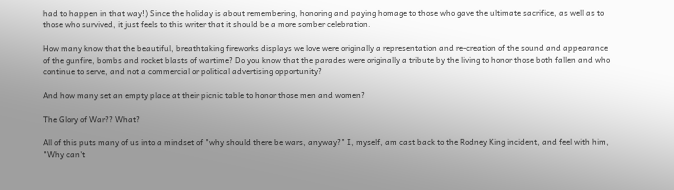had to happen in that way!) Since the holiday is about remembering, honoring and paying homage to those who gave the ultimate sacrifice, as well as to those who survived, it just feels to this writer that it should be a more somber celebration.

How many know that the beautiful, breathtaking fireworks displays we love were originally a representation and re-creation of the sound and appearance of the gunfire, bombs and rocket blasts of wartime? Do you know that the parades were originally a tribute by the living to honor those both fallen and who continue to serve, and not a commercial or political advertising opportunity?

And how many set an empty place at their picnic table to honor those men and women?

The Glory of War?? What?

All of this puts many of us into a mindset of "why should there be wars, anyway?" I, myself, am cast back to the Rodney King incident, and feel with him, "Why can't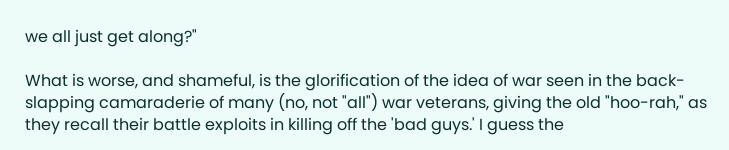we all just get along?"

What is worse, and shameful, is the glorification of the idea of war seen in the back-slapping camaraderie of many (no, not "all") war veterans, giving the old "hoo-rah," as they recall their battle exploits in killing off the 'bad guys.' I guess the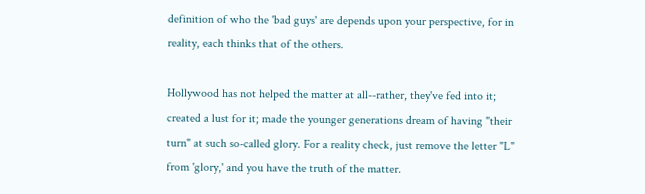definition of who the 'bad guys' are depends upon your perspective, for in reality, each thinks that of the others.

Hollywood has not helped the matter at all--rather, they've fed into it; created a lust for it; made the younger generations dream of having "their turn" at such so-called glory. For a reality check, just remove the letter "L" from 'glory,' and you have the truth of the matter.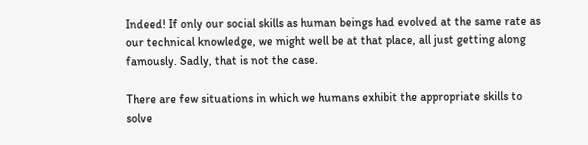Indeed! If only our social skills as human beings had evolved at the same rate as our technical knowledge, we might well be at that place, all just getting along famously. Sadly, that is not the case.

There are few situations in which we humans exhibit the appropriate skills to solve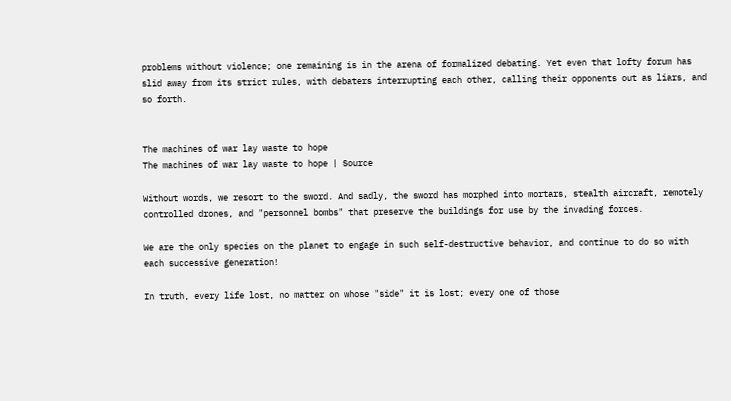problems without violence; one remaining is in the arena of formalized debating. Yet even that lofty forum has slid away from its strict rules, with debaters interrupting each other, calling their opponents out as liars, and so forth.


The machines of war lay waste to hope
The machines of war lay waste to hope | Source

Without words, we resort to the sword. And sadly, the sword has morphed into mortars, stealth aircraft, remotely controlled drones, and "personnel bombs" that preserve the buildings for use by the invading forces.

We are the only species on the planet to engage in such self-destructive behavior, and continue to do so with each successive generation!

In truth, every life lost, no matter on whose "side" it is lost; every one of those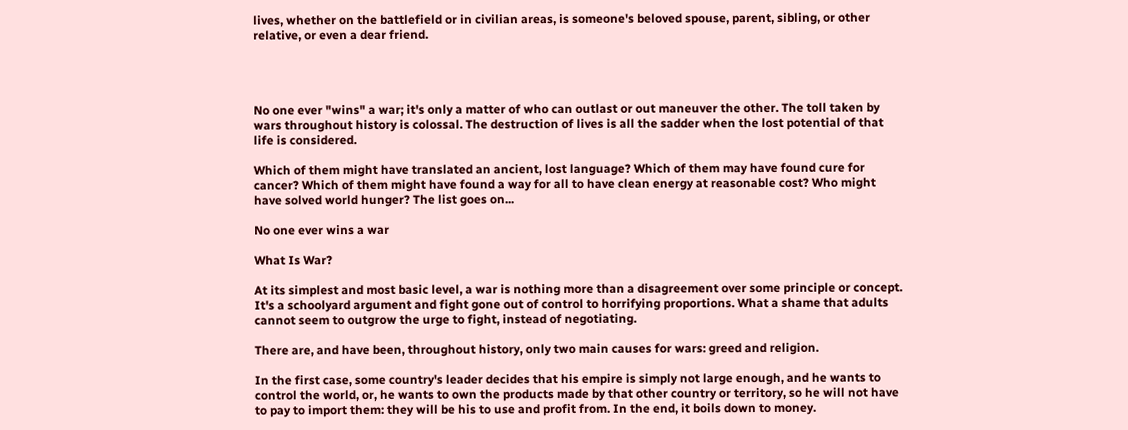lives, whether on the battlefield or in civilian areas, is someone's beloved spouse, parent, sibling, or other relative, or even a dear friend.




No one ever "wins" a war; it's only a matter of who can outlast or out maneuver the other. The toll taken by wars throughout history is colossal. The destruction of lives is all the sadder when the lost potential of that life is considered.

Which of them might have translated an ancient, lost language? Which of them may have found cure for cancer? Which of them might have found a way for all to have clean energy at reasonable cost? Who might have solved world hunger? The list goes on...

No one ever wins a war

What Is War?

At its simplest and most basic level, a war is nothing more than a disagreement over some principle or concept. It's a schoolyard argument and fight gone out of control to horrifying proportions. What a shame that adults cannot seem to outgrow the urge to fight, instead of negotiating.

There are, and have been, throughout history, only two main causes for wars: greed and religion.

In the first case, some country's leader decides that his empire is simply not large enough, and he wants to control the world, or, he wants to own the products made by that other country or territory, so he will not have to pay to import them: they will be his to use and profit from. In the end, it boils down to money.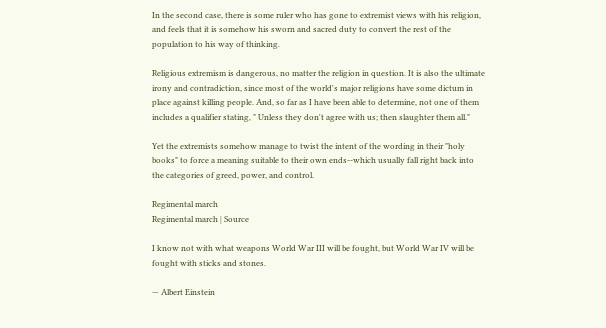In the second case, there is some ruler who has gone to extremist views with his religion, and feels that it is somehow his sworn and sacred duty to convert the rest of the population to his way of thinking.

Religious extremism is dangerous, no matter the religion in question. It is also the ultimate irony and contradiction, since most of the world's major religions have some dictum in place against killing people. And, so far as I have been able to determine, not one of them includes a qualifier stating, " Unless they don't agree with us; then slaughter them all."

Yet the extremists somehow manage to twist the intent of the wording in their "holy books" to force a meaning suitable to their own ends--which usually fall right back into the categories of greed, power, and control.

Regimental march
Regimental march | Source

I know not with what weapons World War III will be fought, but World War IV will be fought with sticks and stones.

— Albert Einstein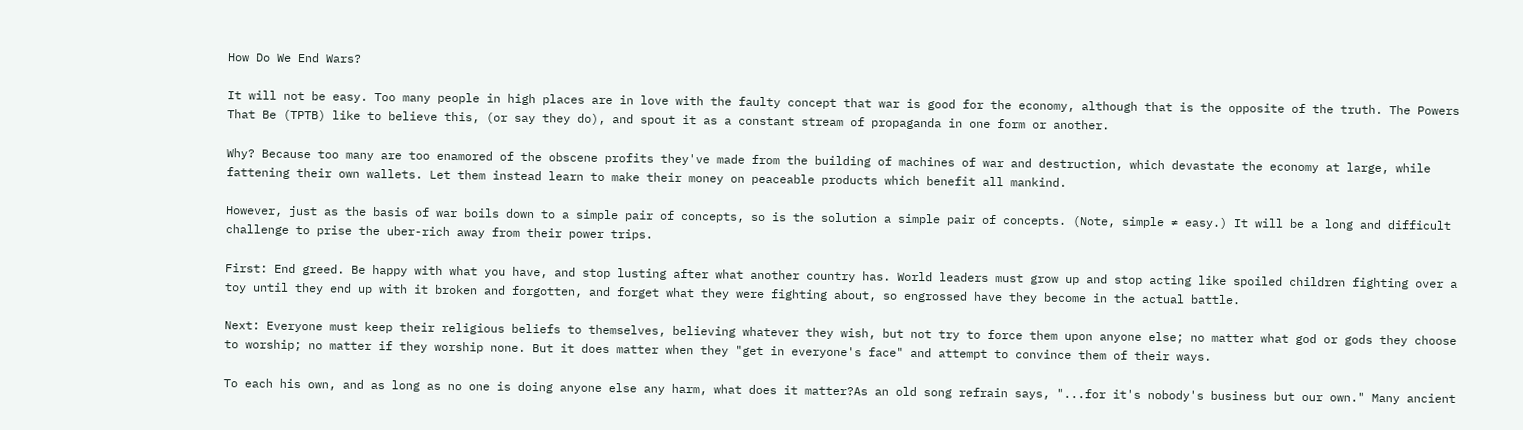How Do We End Wars?

It will not be easy. Too many people in high places are in love with the faulty concept that war is good for the economy, although that is the opposite of the truth. The Powers That Be (TPTB) like to believe this, (or say they do), and spout it as a constant stream of propaganda in one form or another.

Why? Because too many are too enamored of the obscene profits they've made from the building of machines of war and destruction, which devastate the economy at large, while fattening their own wallets. Let them instead learn to make their money on peaceable products which benefit all mankind.

However, just as the basis of war boils down to a simple pair of concepts, so is the solution a simple pair of concepts. (Note, simple ≠ easy.) It will be a long and difficult challenge to prise the uber-rich away from their power trips.

First: End greed. Be happy with what you have, and stop lusting after what another country has. World leaders must grow up and stop acting like spoiled children fighting over a toy until they end up with it broken and forgotten, and forget what they were fighting about, so engrossed have they become in the actual battle.

Next: Everyone must keep their religious beliefs to themselves, believing whatever they wish, but not try to force them upon anyone else; no matter what god or gods they choose to worship; no matter if they worship none. But it does matter when they "get in everyone's face" and attempt to convince them of their ways.

To each his own, and as long as no one is doing anyone else any harm, what does it matter?As an old song refrain says, "...for it's nobody's business but our own." Many ancient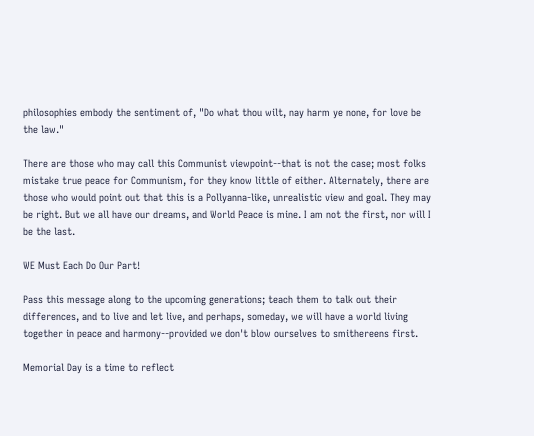philosophies embody the sentiment of, "Do what thou wilt, nay harm ye none, for love be the law."

There are those who may call this Communist viewpoint--that is not the case; most folks mistake true peace for Communism, for they know little of either. Alternately, there are those who would point out that this is a Pollyanna-like, unrealistic view and goal. They may be right. But we all have our dreams, and World Peace is mine. I am not the first, nor will I be the last.

WE Must Each Do Our Part!

Pass this message along to the upcoming generations; teach them to talk out their differences, and to live and let live, and perhaps, someday, we will have a world living together in peace and harmony--provided we don't blow ourselves to smithereens first.

Memorial Day is a time to reflect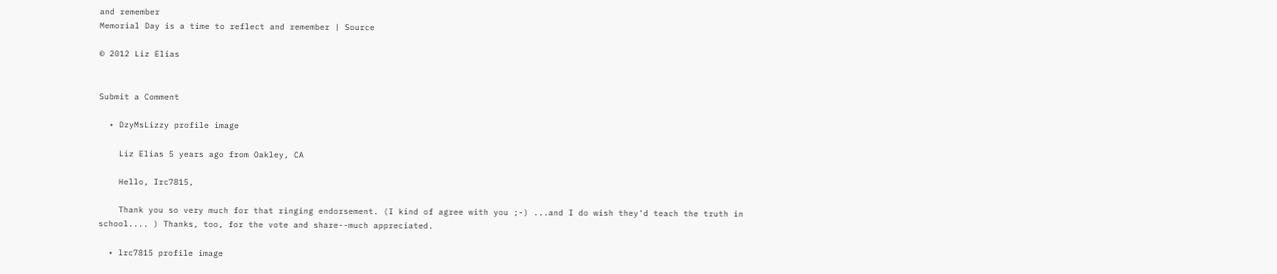and remember
Memorial Day is a time to reflect and remember | Source

© 2012 Liz Elias


Submit a Comment

  • DzyMsLizzy profile image

    Liz Elias 5 years ago from Oakley, CA

    Hello, Irc7815,

    Thank you so very much for that ringing endorsement. (I kind of agree with you ;-) ...and I do wish they'd teach the truth in school.... ) Thanks, too, for the vote and share--much appreciated.

  • lrc7815 profile image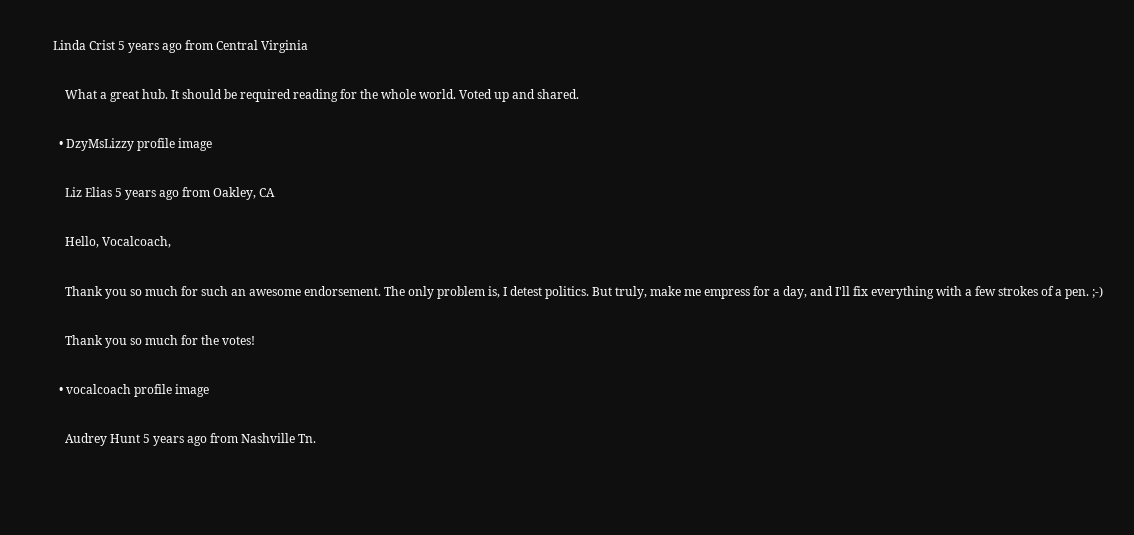Linda Crist 5 years ago from Central Virginia

    What a great hub. It should be required reading for the whole world. Voted up and shared.

  • DzyMsLizzy profile image

    Liz Elias 5 years ago from Oakley, CA

    Hello, Vocalcoach,

    Thank you so much for such an awesome endorsement. The only problem is, I detest politics. But truly, make me empress for a day, and I'll fix everything with a few strokes of a pen. ;-)

    Thank you so much for the votes!

  • vocalcoach profile image

    Audrey Hunt 5 years ago from Nashville Tn.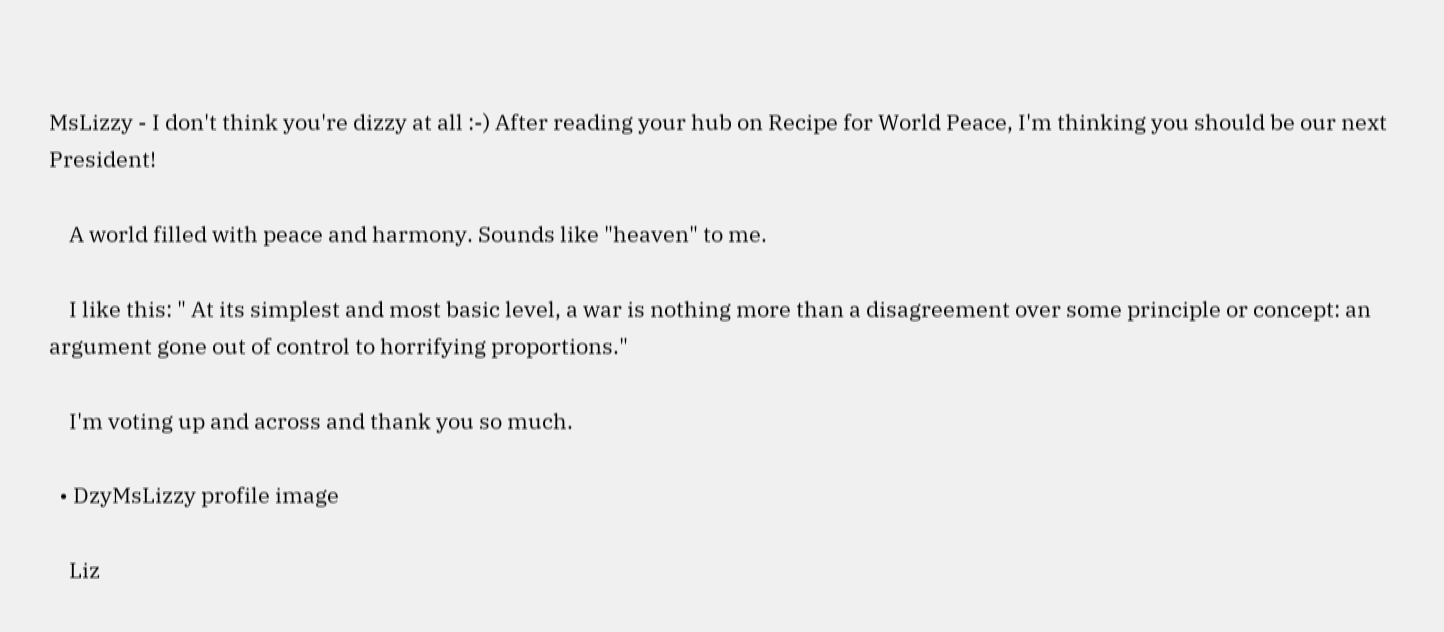MsLizzy - I don't think you're dizzy at all :-) After reading your hub on Recipe for World Peace, I'm thinking you should be our next President!

    A world filled with peace and harmony. Sounds like "heaven" to me.

    I like this: " At its simplest and most basic level, a war is nothing more than a disagreement over some principle or concept: an argument gone out of control to horrifying proportions."

    I'm voting up and across and thank you so much.

  • DzyMsLizzy profile image

    Liz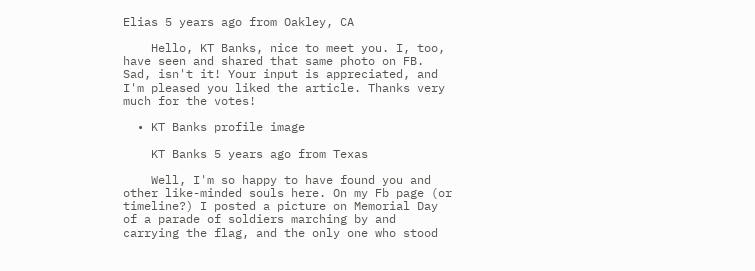Elias 5 years ago from Oakley, CA

    Hello, KT Banks, nice to meet you. I, too, have seen and shared that same photo on FB. Sad, isn't it! Your input is appreciated, and I'm pleased you liked the article. Thanks very much for the votes!

  • KT Banks profile image

    KT Banks 5 years ago from Texas

    Well, I'm so happy to have found you and other like-minded souls here. On my Fb page (or timeline?) I posted a picture on Memorial Day of a parade of soldiers marching by and carrying the flag, and the only one who stood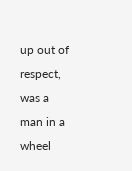up out of respect, was a man in a wheel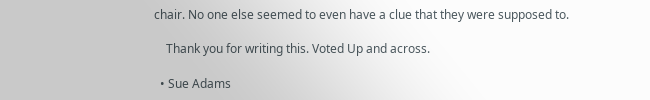chair. No one else seemed to even have a clue that they were supposed to.

    Thank you for writing this. Voted Up and across.

  • Sue Adams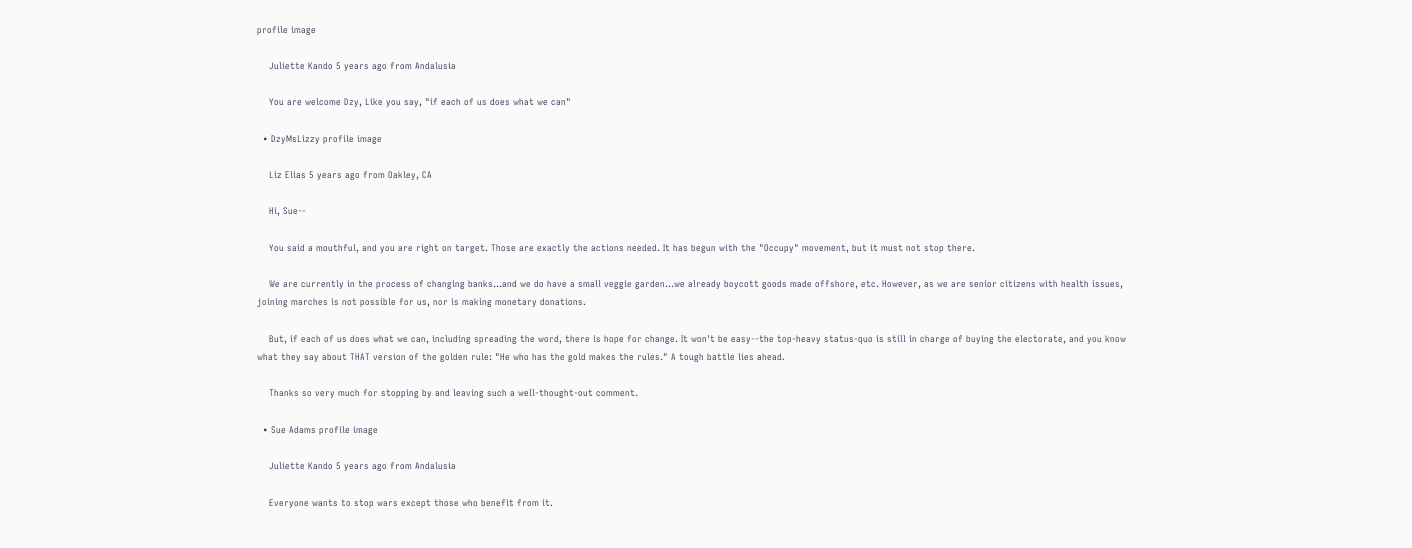profile image

    Juliette Kando 5 years ago from Andalusia

    You are welcome Dzy, Like you say, "if each of us does what we can"

  • DzyMsLizzy profile image

    Liz Elias 5 years ago from Oakley, CA

    Hi, Sue--

    You said a mouthful, and you are right on target. Those are exactly the actions needed. It has begun with the "Occupy" movement, but it must not stop there.

    We are currently in the process of changing banks...and we do have a small veggie garden...we already boycott goods made offshore, etc. However, as we are senior citizens with health issues, joining marches is not possible for us, nor is making monetary donations.

    But, if each of us does what we can, including spreading the word, there is hope for change. It won't be easy--the top-heavy status-quo is still in charge of buying the electorate, and you know what they say about THAT version of the golden rule: "He who has the gold makes the rules." A tough battle lies ahead.

    Thanks so very much for stopping by and leaving such a well-thought-out comment.

  • Sue Adams profile image

    Juliette Kando 5 years ago from Andalusia

    Everyone wants to stop wars except those who benefit from it.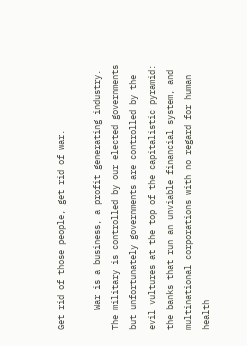Get rid of those people, get rid of war.

    War is a business, a profit generating industry. The military is controlled by our elected governments but unfortunately governments are controlled by the evil vultures at the top of the capitalistic pyramid: the banks that run an unviable financial system, and multinational corporations with no regard for human health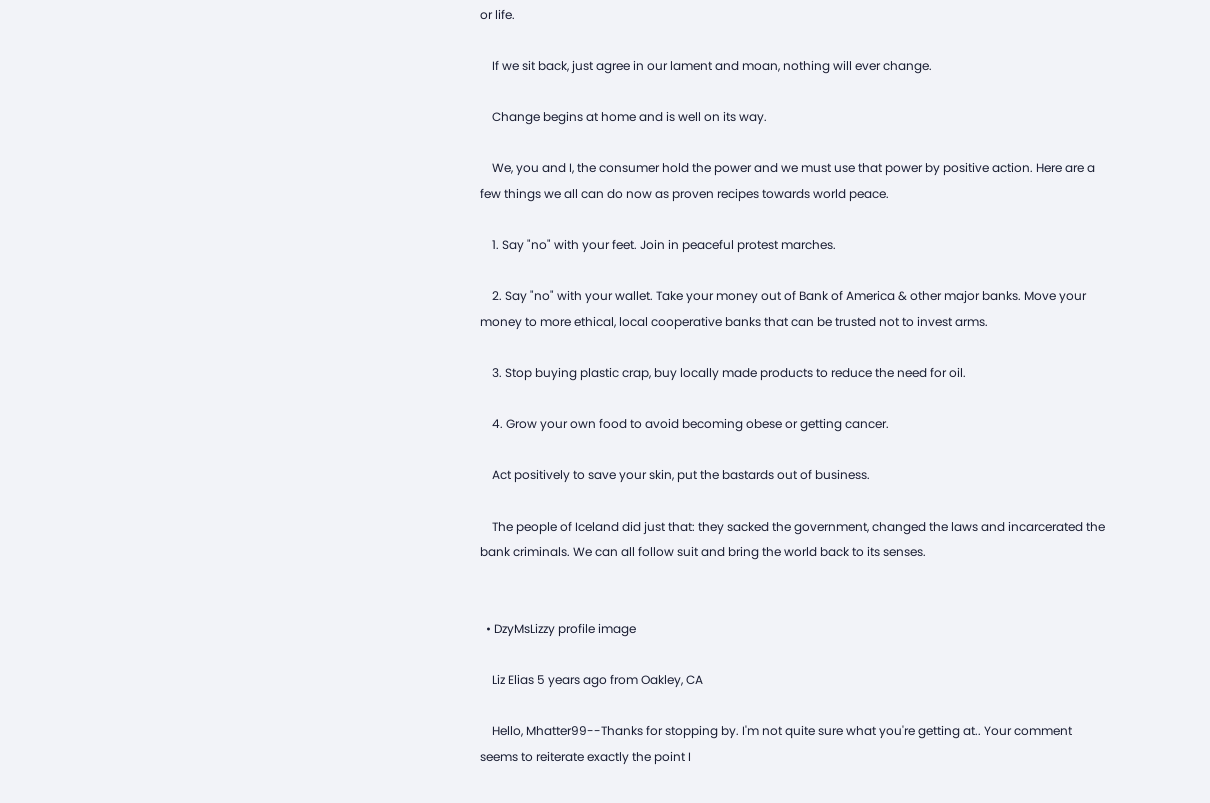or life.

    If we sit back, just agree in our lament and moan, nothing will ever change.

    Change begins at home and is well on its way.

    We, you and I, the consumer hold the power and we must use that power by positive action. Here are a few things we all can do now as proven recipes towards world peace.

    1. Say "no" with your feet. Join in peaceful protest marches.

    2. Say "no" with your wallet. Take your money out of Bank of America & other major banks. Move your money to more ethical, local cooperative banks that can be trusted not to invest arms.

    3. Stop buying plastic crap, buy locally made products to reduce the need for oil.

    4. Grow your own food to avoid becoming obese or getting cancer.

    Act positively to save your skin, put the bastards out of business.

    The people of Iceland did just that: they sacked the government, changed the laws and incarcerated the bank criminals. We can all follow suit and bring the world back to its senses.


  • DzyMsLizzy profile image

    Liz Elias 5 years ago from Oakley, CA

    Hello, Mhatter99--Thanks for stopping by. I'm not quite sure what you're getting at.. Your comment seems to reiterate exactly the point I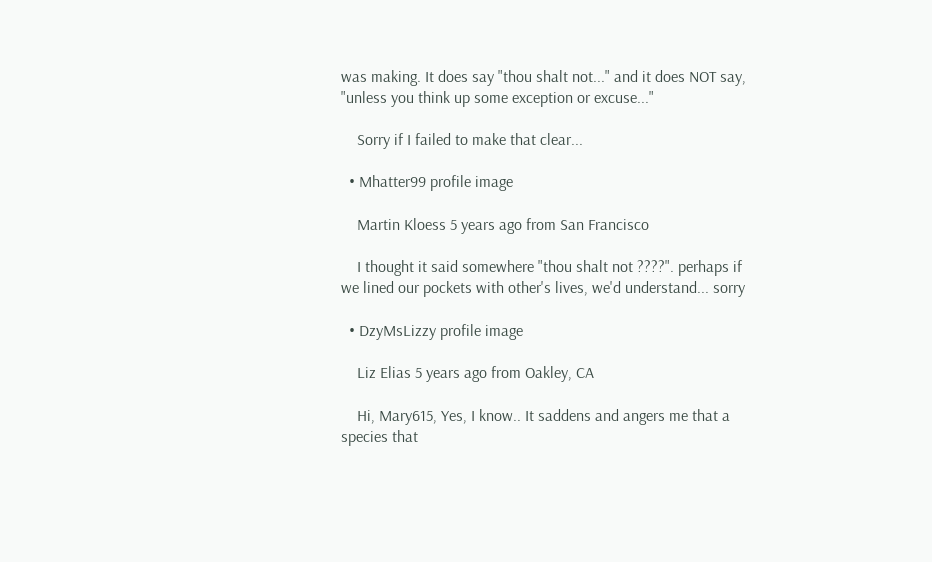was making. It does say "thou shalt not..." and it does NOT say, "unless you think up some exception or excuse..."

    Sorry if I failed to make that clear...

  • Mhatter99 profile image

    Martin Kloess 5 years ago from San Francisco

    I thought it said somewhere "thou shalt not ????". perhaps if we lined our pockets with other's lives, we'd understand... sorry

  • DzyMsLizzy profile image

    Liz Elias 5 years ago from Oakley, CA

    Hi, Mary615, Yes, I know.. It saddens and angers me that a species that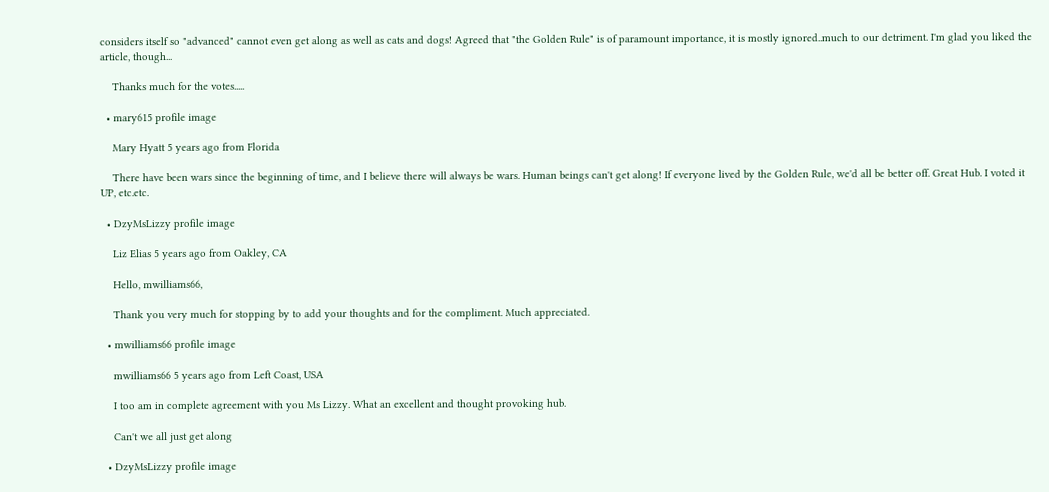considers itself so "advanced" cannot even get along as well as cats and dogs! Agreed that "the Golden Rule" is of paramount importance, it is mostly ignored..much to our detriment. I'm glad you liked the article, though...

    Thanks much for the votes.....

  • mary615 profile image

    Mary Hyatt 5 years ago from Florida

    There have been wars since the beginning of time, and I believe there will always be wars. Human beings can't get along! If everyone lived by the Golden Rule, we'd all be better off. Great Hub. I voted it UP, etc.etc.

  • DzyMsLizzy profile image

    Liz Elias 5 years ago from Oakley, CA

    Hello, mwilliams66,

    Thank you very much for stopping by to add your thoughts and for the compliment. Much appreciated.

  • mwilliams66 profile image

    mwilliams66 5 years ago from Left Coast, USA

    I too am in complete agreement with you Ms Lizzy. What an excellent and thought provoking hub.

    Can't we all just get along

  • DzyMsLizzy profile image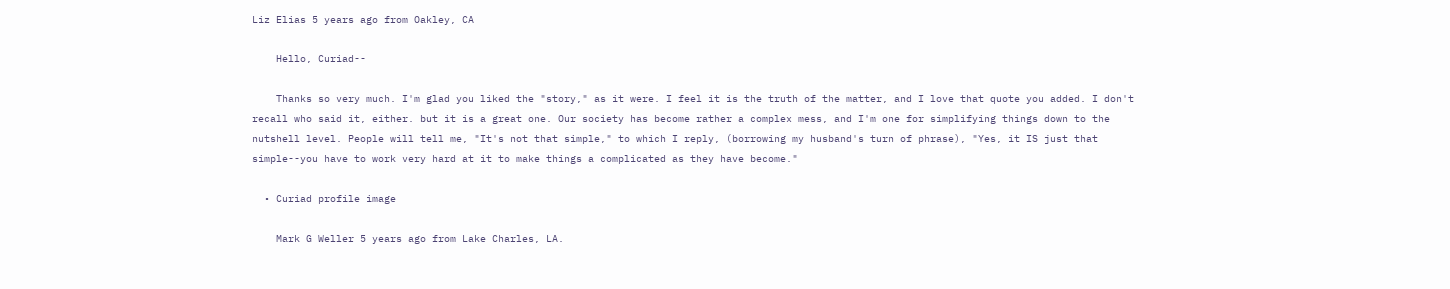Liz Elias 5 years ago from Oakley, CA

    Hello, Curiad--

    Thanks so very much. I'm glad you liked the "story," as it were. I feel it is the truth of the matter, and I love that quote you added. I don't recall who said it, either. but it is a great one. Our society has become rather a complex mess, and I'm one for simplifying things down to the nutshell level. People will tell me, "It's not that simple," to which I reply, (borrowing my husband's turn of phrase), "Yes, it IS just that simple--you have to work very hard at it to make things a complicated as they have become."

  • Curiad profile image

    Mark G Weller 5 years ago from Lake Charles, LA.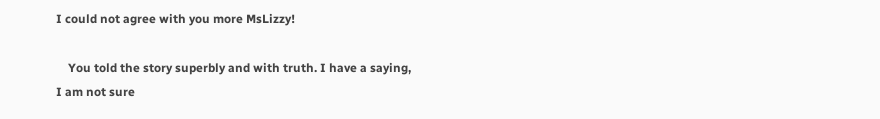I could not agree with you more MsLizzy!

    You told the story superbly and with truth. I have a saying, I am not sure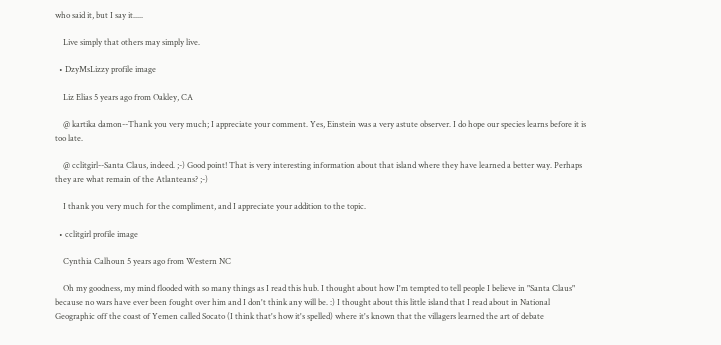who said it, but I say it.....

    Live simply that others may simply live.

  • DzyMsLizzy profile image

    Liz Elias 5 years ago from Oakley, CA

    @ kartika damon--Thank you very much; I appreciate your comment. Yes, Einstein was a very astute observer. I do hope our species learns before it is too late.

    @ cclitgirl--Santa Claus, indeed. ;-) Good point! That is very interesting information about that island where they have learned a better way. Perhaps they are what remain of the Atlanteans? ;-)

    I thank you very much for the compliment, and I appreciate your addition to the topic.

  • cclitgirl profile image

    Cynthia Calhoun 5 years ago from Western NC

    Oh my goodness, my mind flooded with so many things as I read this hub. I thought about how I'm tempted to tell people I believe in "Santa Claus" because no wars have ever been fought over him and I don't think any will be. :) I thought about this little island that I read about in National Geographic off the coast of Yemen called Socato (I think that's how it's spelled) where it's known that the villagers learned the art of debate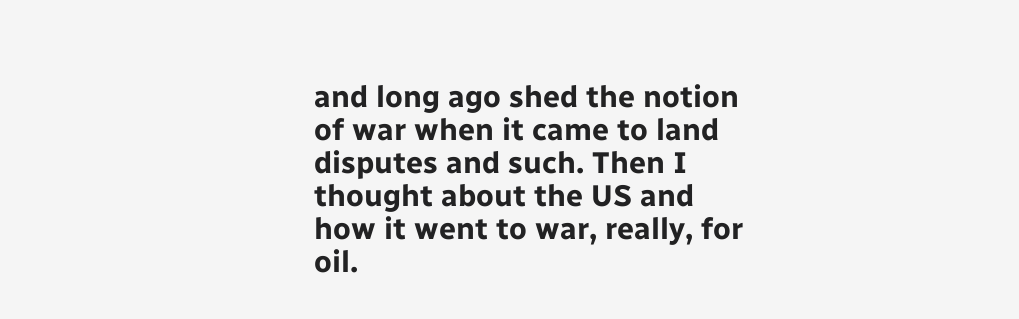and long ago shed the notion of war when it came to land disputes and such. Then I thought about the US and how it went to war, really, for oil.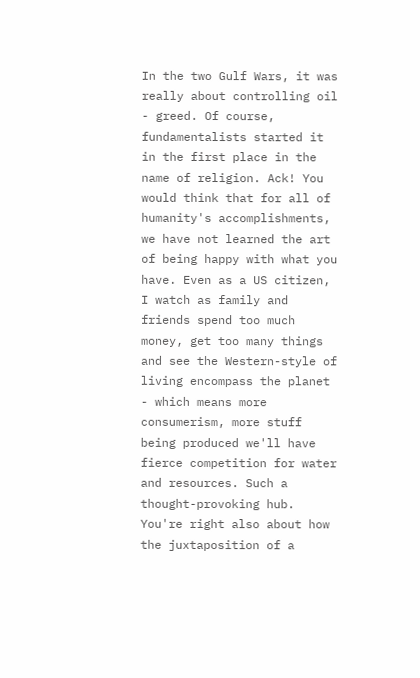In the two Gulf Wars, it was really about controlling oil - greed. Of course, fundamentalists started it in the first place in the name of religion. Ack! You would think that for all of humanity's accomplishments, we have not learned the art of being happy with what you have. Even as a US citizen, I watch as family and friends spend too much money, get too many things and see the Western-style of living encompass the planet - which means more consumerism, more stuff being produced we'll have fierce competition for water and resources. Such a thought-provoking hub. You're right also about how the juxtaposition of a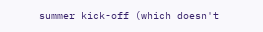summer kick-off (which doesn't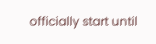officially start until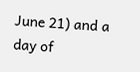June 21) and a day of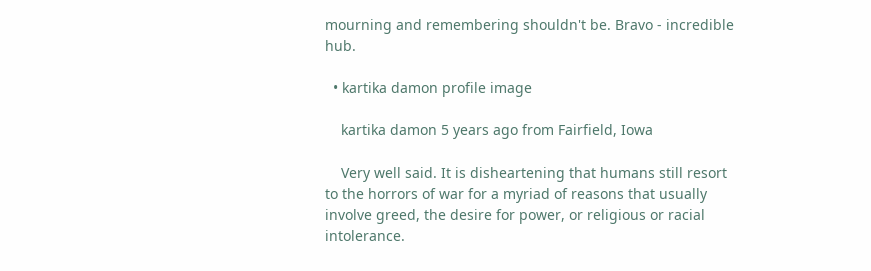mourning and remembering shouldn't be. Bravo - incredible hub.

  • kartika damon profile image

    kartika damon 5 years ago from Fairfield, Iowa

    Very well said. It is disheartening that humans still resort to the horrors of war for a myriad of reasons that usually involve greed, the desire for power, or religious or racial intolerance.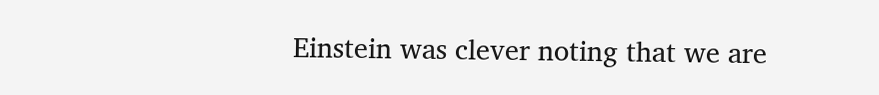Einstein was clever noting that we are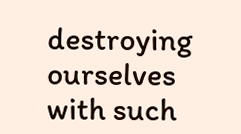destroying ourselves with such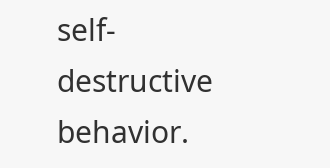self-destructive behavior.